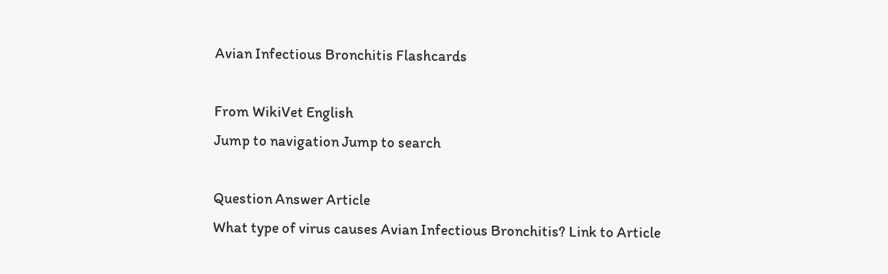Avian Infectious Bronchitis Flashcards

From WikiVet English
Jump to navigation Jump to search

Question Answer Article
What type of virus causes Avian Infectious Bronchitis? Link to Article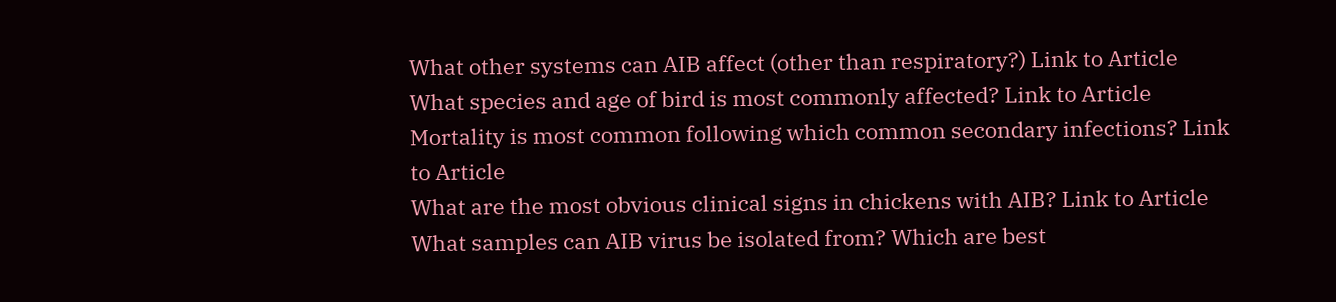What other systems can AIB affect (other than respiratory?) Link to Article
What species and age of bird is most commonly affected? Link to Article
Mortality is most common following which common secondary infections? Link to Article
What are the most obvious clinical signs in chickens with AIB? Link to Article
What samples can AIB virus be isolated from? Which are best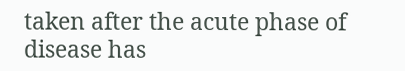taken after the acute phase of disease has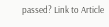passed? Link to Article